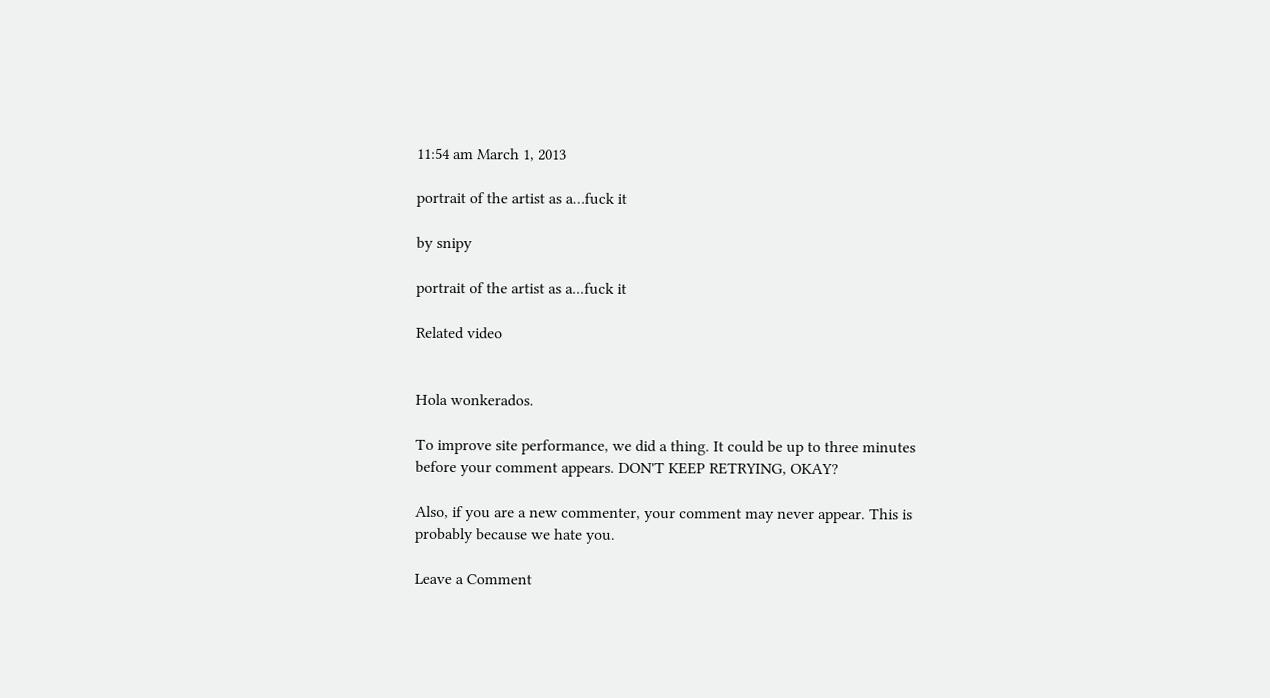11:54 am March 1, 2013

portrait of the artist as a…fuck it

by snipy

portrait of the artist as a...fuck it

Related video


Hola wonkerados.

To improve site performance, we did a thing. It could be up to three minutes before your comment appears. DON'T KEEP RETRYING, OKAY?

Also, if you are a new commenter, your comment may never appear. This is probably because we hate you.

Leave a Comment